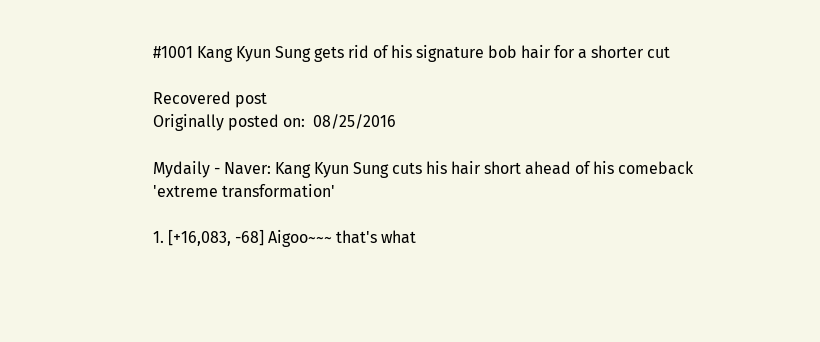#1001 Kang Kyun Sung gets rid of his signature bob hair for a shorter cut

Recovered post
Originally posted on:  08/25/2016

Mydaily - Naver: Kang Kyun Sung cuts his hair short ahead of his comeback 'extreme transformation'

1. [+16,083, -68] Aigoo~~~ that's what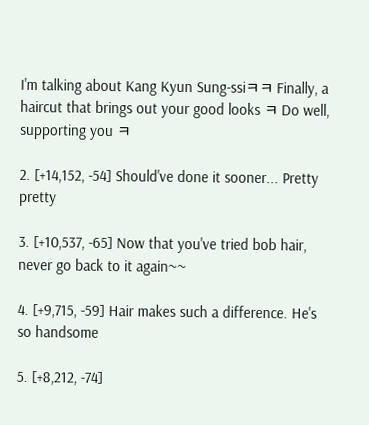I'm talking about Kang Kyun Sung-ssiㅋㅋ Finally, a haircut that brings out your good looks ㅋ Do well, supporting you ㅋ

2. [+14,152, -54] Should've done it sooner... Pretty pretty

3. [+10,537, -65] Now that you've tried bob hair, never go back to it again~~

4. [+9,715, -59] Hair makes such a difference. He's so handsome

5. [+8,212, -74]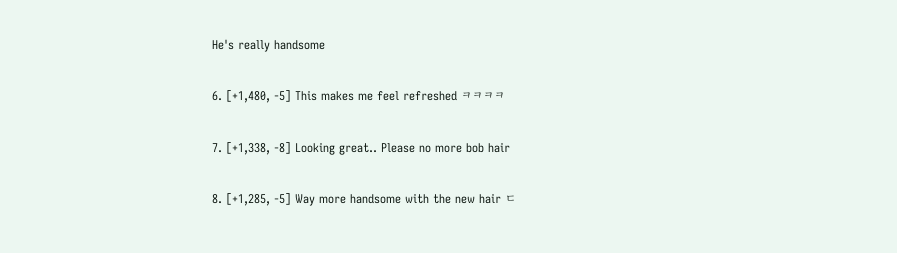He's really handsome

6. [+1,480, -5] This makes me feel refreshed ㅋㅋㅋㅋ

7. [+1,338, -8] Looking great.. Please no more bob hair

8. [+1,285, -5] Way more handsome with the new hair ㄷ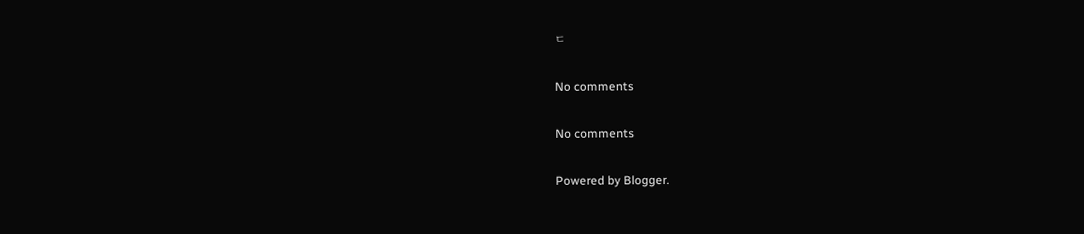ㄷ

No comments

No comments

Powered by Blogger.